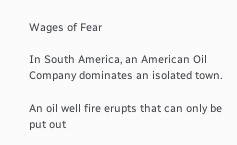Wages of Fear

In South America, an American Oil Company dominates an isolated town.

An oil well fire erupts that can only be put out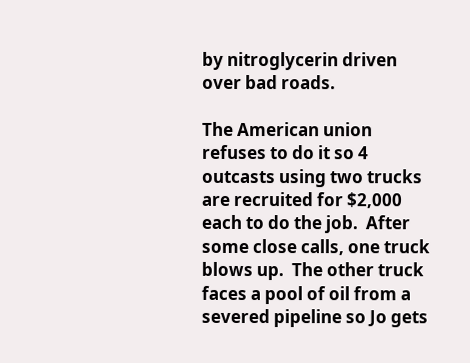by nitroglycerin driven over bad roads.

The American union refuses to do it so 4 outcasts using two trucks are recruited for $2,000 each to do the job.  After some close calls, one truck blows up.  The other truck faces a pool of oil from a severed pipeline so Jo gets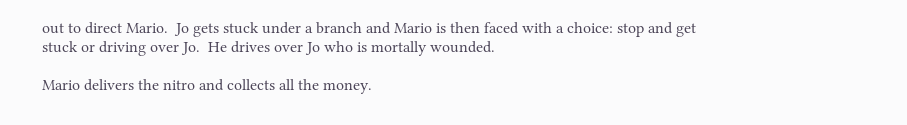out to direct Mario.  Jo gets stuck under a branch and Mario is then faced with a choice: stop and get stuck or driving over Jo.  He drives over Jo who is mortally wounded.

Mario delivers the nitro and collects all the money.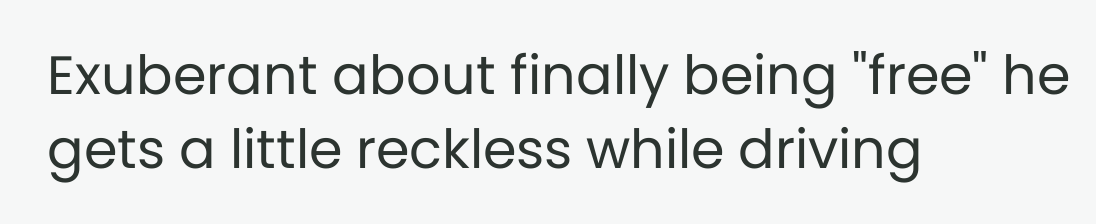Exuberant about finally being "free" he gets a little reckless while driving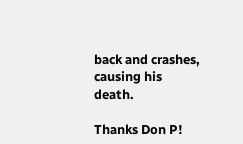back and crashes, causing his death.

Thanks Don P!